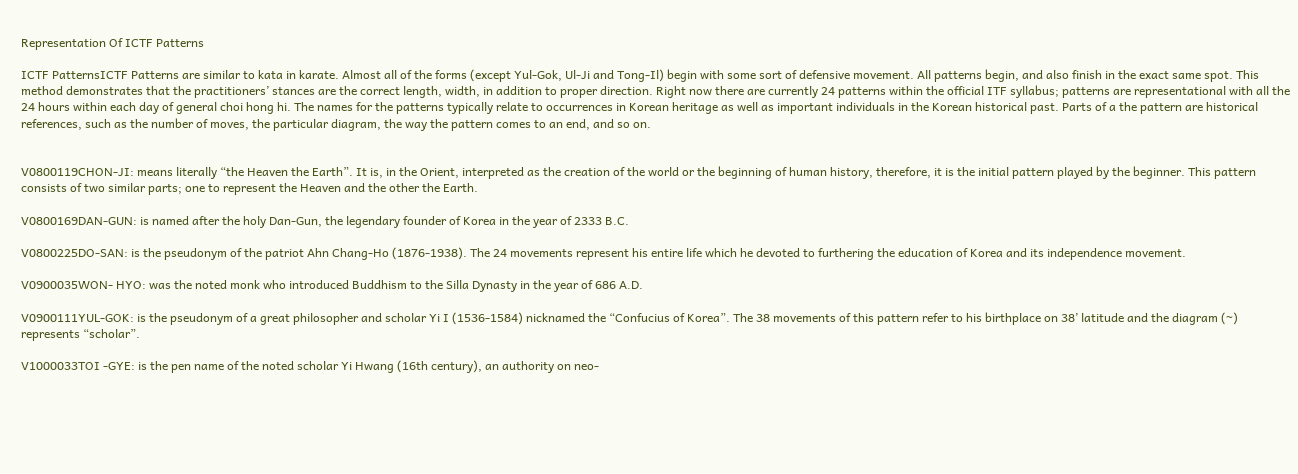Representation Of ICTF Patterns

ICTF PatternsICTF Patterns are similar to kata in karate. Almost all of the forms (except Yul-Gok, Ul-Ji and Tong-Il) begin with some sort of defensive movement. All patterns begin, and also finish in the exact same spot. This method demonstrates that the practitioners’ stances are the correct length, width, in addition to proper direction. Right now there are currently 24 patterns within the official ITF syllabus; patterns are representational with all the 24 hours within each day of general choi hong hi. The names for the patterns typically relate to occurrences in Korean heritage as well as important individuals in the Korean historical past. Parts of a the pattern are historical references, such as the number of moves, the particular diagram, the way the pattern comes to an end, and so on.


V0800119CHON-JI: means literally “the Heaven the Earth”. It is, in the Orient, interpreted as the creation of the world or the beginning of human history, therefore, it is the initial pattern played by the beginner. This pattern consists of two similar parts; one to represent the Heaven and the other the Earth.

V0800169DAN-GUN: is named after the holy Dan-Gun, the legendary founder of Korea in the year of 2333 B.C.

V0800225DO-SAN: is the pseudonym of the patriot Ahn Chang-Ho (1876-1938). The 24 movements represent his entire life which he devoted to furthering the education of Korea and its independence movement.

V0900035WON- HYO: was the noted monk who introduced Buddhism to the Silla Dynasty in the year of 686 A.D.

V0900111YUL-GOK: is the pseudonym of a great philosopher and scholar Yi I (1536-1584) nicknamed the “Confucius of Korea”. The 38 movements of this pattern refer to his birthplace on 38’ latitude and the diagram (~) represents “scholar”.

V1000033TOI -GYE: is the pen name of the noted scholar Yi Hwang (16th century), an authority on neo-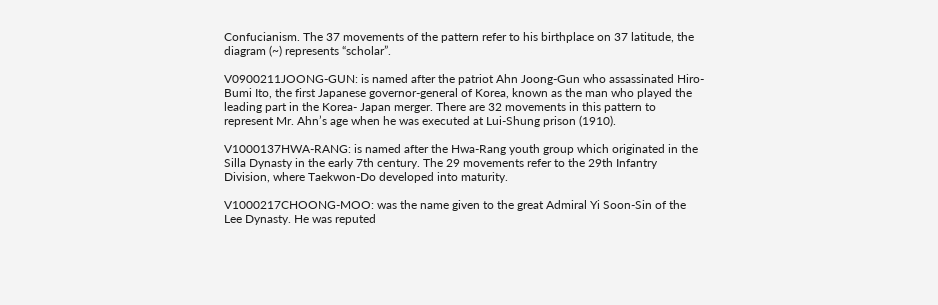Confucianism. The 37 movements of the pattern refer to his birthplace on 37 latitude, the diagram (~) represents “scholar”.

V0900211JOONG-GUN: is named after the patriot Ahn Joong-Gun who assassinated Hiro- Bumi Ito, the first Japanese governor-general of Korea, known as the man who played the leading part in the Korea- Japan merger. There are 32 movements in this pattern to represent Mr. Ahn’s age when he was executed at Lui-Shung prison (1910).

V1000137HWA-RANG: is named after the Hwa-Rang youth group which originated in the Silla Dynasty in the early 7th century. The 29 movements refer to the 29th Infantry Division, where Taekwon-Do developed into maturity.

V1000217CHOONG-MOO: was the name given to the great Admiral Yi Soon-Sin of the Lee Dynasty. He was reputed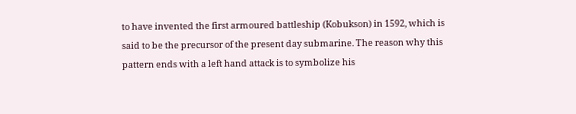to have invented the first armoured battleship (Kobukson) in 1592, which is said to be the precursor of the present day submarine. The reason why this pattern ends with a left hand attack is to symbolize his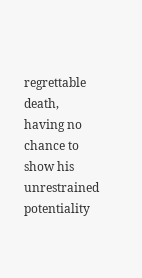regrettable death, having no chance to show his unrestrained potentiality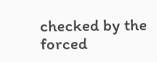checked by the forced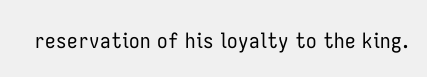reservation of his loyalty to the king.